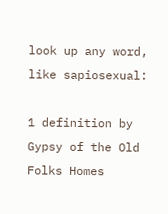look up any word, like sapiosexual:

1 definition by Gypsy of the Old Folks Homes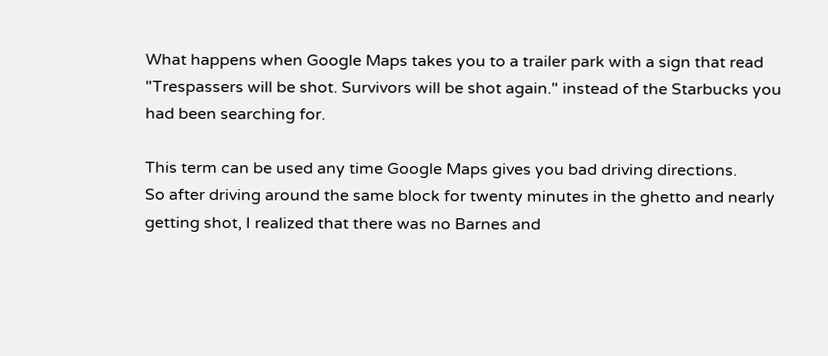What happens when Google Maps takes you to a trailer park with a sign that read "Trespassers will be shot. Survivors will be shot again." instead of the Starbucks you had been searching for.

This term can be used any time Google Maps gives you bad driving directions.
So after driving around the same block for twenty minutes in the ghetto and nearly getting shot, I realized that there was no Barnes and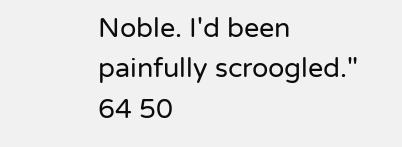Noble. I'd been painfully scroogled."
64 50